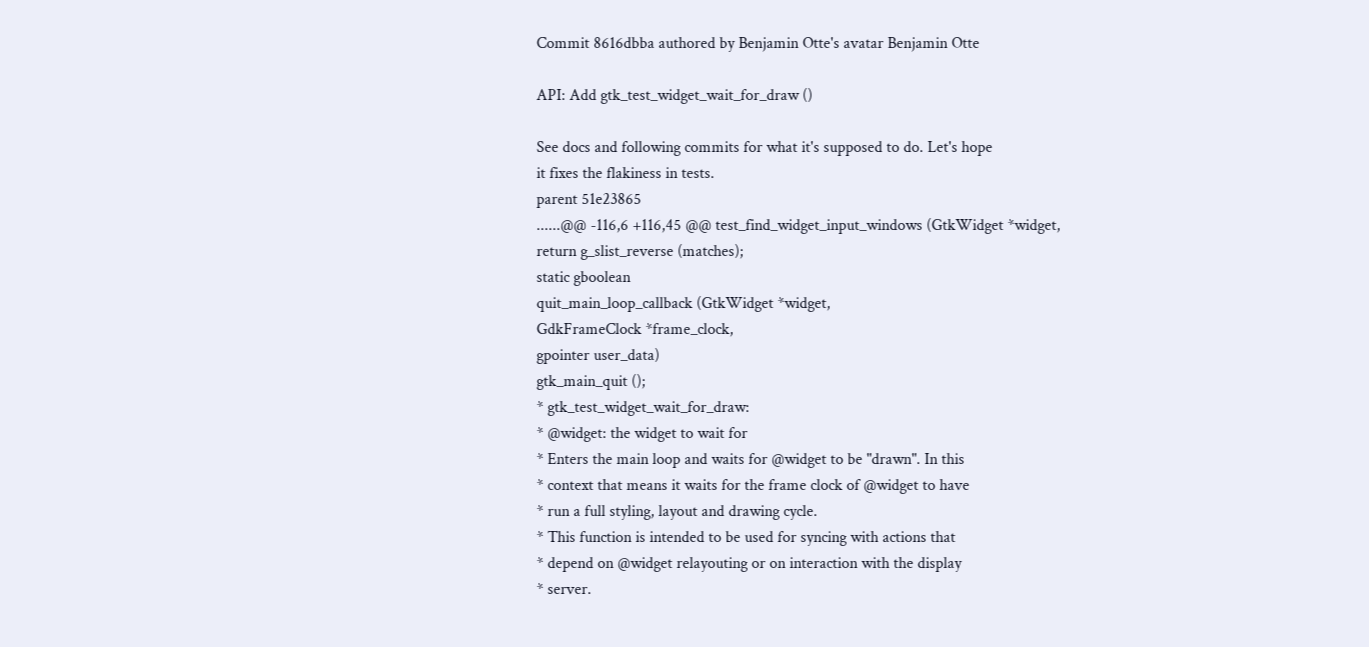Commit 8616dbba authored by Benjamin Otte's avatar Benjamin Otte

API: Add gtk_test_widget_wait_for_draw ()

See docs and following commits for what it's supposed to do. Let's hope
it fixes the flakiness in tests.
parent 51e23865
......@@ -116,6 +116,45 @@ test_find_widget_input_windows (GtkWidget *widget,
return g_slist_reverse (matches);
static gboolean
quit_main_loop_callback (GtkWidget *widget,
GdkFrameClock *frame_clock,
gpointer user_data)
gtk_main_quit ();
* gtk_test_widget_wait_for_draw:
* @widget: the widget to wait for
* Enters the main loop and waits for @widget to be "drawn". In this
* context that means it waits for the frame clock of @widget to have
* run a full styling, layout and drawing cycle.
* This function is intended to be used for syncing with actions that
* depend on @widget relayouting or on interaction with the display
* server.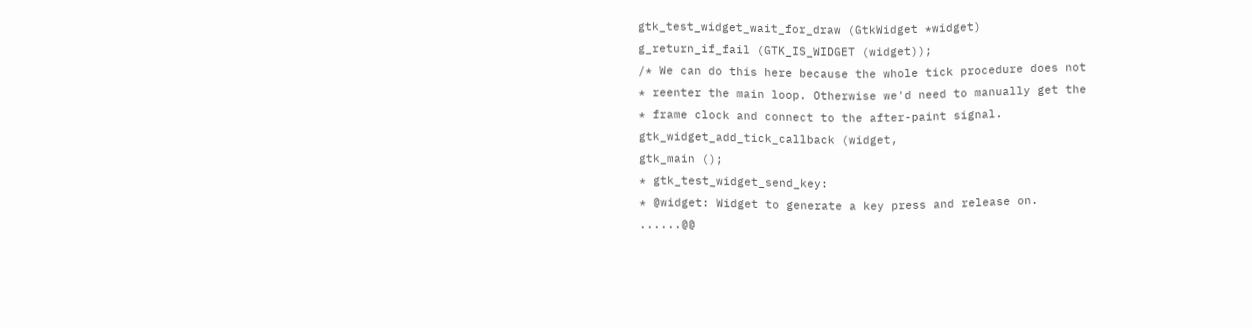gtk_test_widget_wait_for_draw (GtkWidget *widget)
g_return_if_fail (GTK_IS_WIDGET (widget));
/* We can do this here because the whole tick procedure does not
* reenter the main loop. Otherwise we'd need to manually get the
* frame clock and connect to the after-paint signal.
gtk_widget_add_tick_callback (widget,
gtk_main ();
* gtk_test_widget_send_key:
* @widget: Widget to generate a key press and release on.
......@@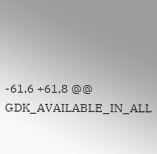-61,6 +61,8 @@ GDK_AVAILABLE_IN_ALL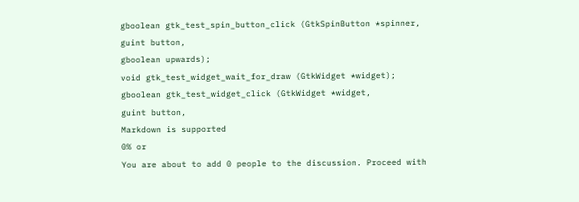gboolean gtk_test_spin_button_click (GtkSpinButton *spinner,
guint button,
gboolean upwards);
void gtk_test_widget_wait_for_draw (GtkWidget *widget);
gboolean gtk_test_widget_click (GtkWidget *widget,
guint button,
Markdown is supported
0% or
You are about to add 0 people to the discussion. Proceed with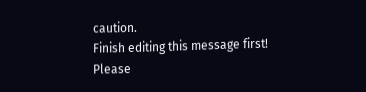caution.
Finish editing this message first!
Please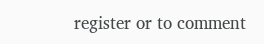register or to comment